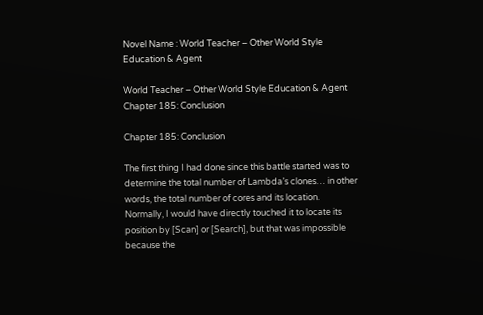Novel Name : World Teacher – Other World Style Education & Agent

World Teacher – Other World Style Education & Agent Chapter 185: Conclusion

Chapter 185: Conclusion

The first thing I had done since this battle started was to determine the total number of Lambda’s clones… in other words, the total number of cores and its location. Normally, I would have directly touched it to locate its position by [Scan] or [Search], but that was impossible because the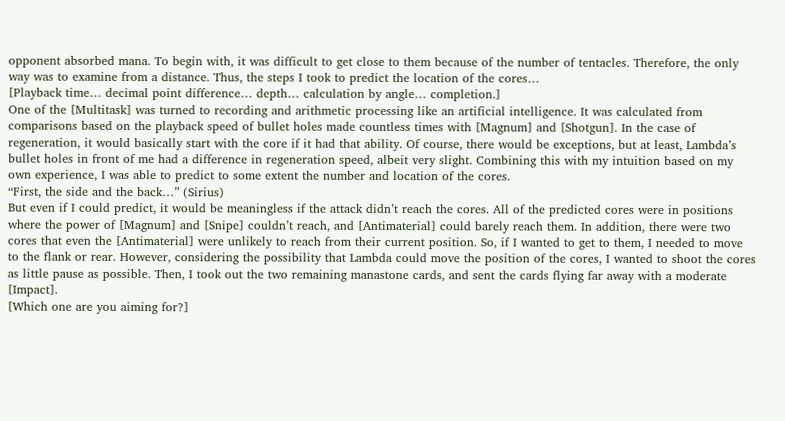opponent absorbed mana. To begin with, it was difficult to get close to them because of the number of tentacles. Therefore, the only way was to examine from a distance. Thus, the steps I took to predict the location of the cores…
[Playback time… decimal point difference… depth… calculation by angle… completion.]
One of the [Multitask] was turned to recording and arithmetic processing like an artificial intelligence. It was calculated from comparisons based on the playback speed of bullet holes made countless times with [Magnum] and [Shotgun]. In the case of regeneration, it would basically start with the core if it had that ability. Of course, there would be exceptions, but at least, Lambda’s bullet holes in front of me had a difference in regeneration speed, albeit very slight. Combining this with my intuition based on my own experience, I was able to predict to some extent the number and location of the cores.
“First, the side and the back…” (Sirius)
But even if I could predict, it would be meaningless if the attack didn’t reach the cores. All of the predicted cores were in positions where the power of [Magnum] and [Snipe] couldn’t reach, and [Antimaterial] could barely reach them. In addition, there were two cores that even the [Antimaterial] were unlikely to reach from their current position. So, if I wanted to get to them, I needed to move to the flank or rear. However, considering the possibility that Lambda could move the position of the cores, I wanted to shoot the cores as little pause as possible. Then, I took out the two remaining manastone cards, and sent the cards flying far away with a moderate [Impact].
[Which one are you aiming for?]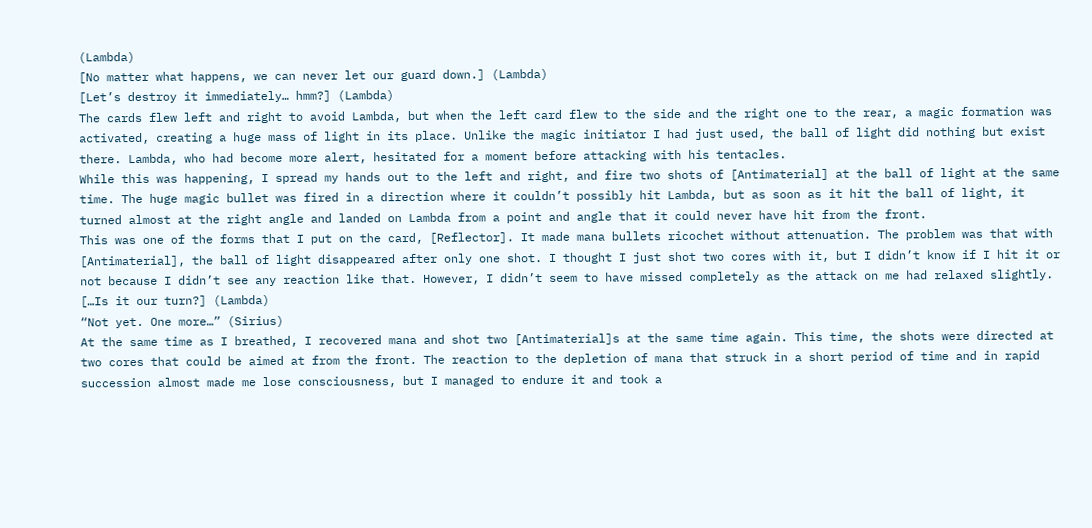(Lambda)
[No matter what happens, we can never let our guard down.] (Lambda)
[Let’s destroy it immediately… hmm?] (Lambda)
The cards flew left and right to avoid Lambda, but when the left card flew to the side and the right one to the rear, a magic formation was activated, creating a huge mass of light in its place. Unlike the magic initiator I had just used, the ball of light did nothing but exist there. Lambda, who had become more alert, hesitated for a moment before attacking with his tentacles.
While this was happening, I spread my hands out to the left and right, and fire two shots of [Antimaterial] at the ball of light at the same time. The huge magic bullet was fired in a direction where it couldn’t possibly hit Lambda, but as soon as it hit the ball of light, it turned almost at the right angle and landed on Lambda from a point and angle that it could never have hit from the front.
This was one of the forms that I put on the card, [Reflector]. It made mana bullets ricochet without attenuation. The problem was that with [Antimaterial], the ball of light disappeared after only one shot. I thought I just shot two cores with it, but I didn’t know if I hit it or not because I didn’t see any reaction like that. However, I didn’t seem to have missed completely as the attack on me had relaxed slightly.
[…Is it our turn?] (Lambda)
“Not yet. One more…” (Sirius)
At the same time as I breathed, I recovered mana and shot two [Antimaterial]s at the same time again. This time, the shots were directed at two cores that could be aimed at from the front. The reaction to the depletion of mana that struck in a short period of time and in rapid succession almost made me lose consciousness, but I managed to endure it and took a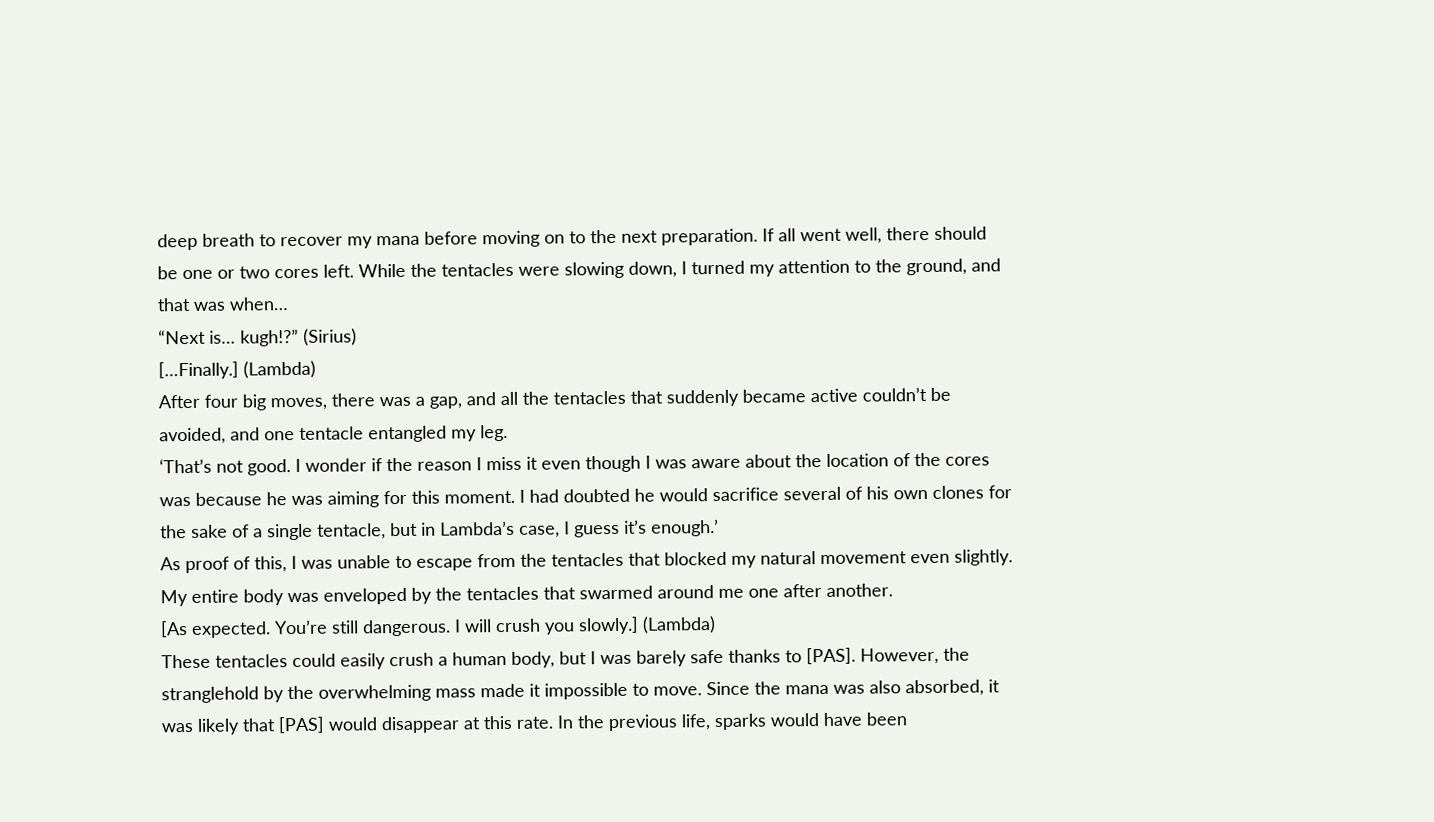deep breath to recover my mana before moving on to the next preparation. If all went well, there should be one or two cores left. While the tentacles were slowing down, I turned my attention to the ground, and that was when…
“Next is… kugh!?” (Sirius)
[…Finally.] (Lambda)
After four big moves, there was a gap, and all the tentacles that suddenly became active couldn’t be avoided, and one tentacle entangled my leg.
‘That’s not good. I wonder if the reason I miss it even though I was aware about the location of the cores was because he was aiming for this moment. I had doubted he would sacrifice several of his own clones for the sake of a single tentacle, but in Lambda’s case, I guess it’s enough.’
As proof of this, I was unable to escape from the tentacles that blocked my natural movement even slightly. My entire body was enveloped by the tentacles that swarmed around me one after another.
[As expected. You’re still dangerous. I will crush you slowly.] (Lambda)
These tentacles could easily crush a human body, but I was barely safe thanks to [PAS]. However, the stranglehold by the overwhelming mass made it impossible to move. Since the mana was also absorbed, it was likely that [PAS] would disappear at this rate. In the previous life, sparks would have been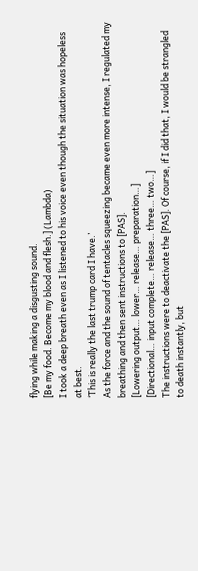flying while making a disgusting sound.
[Be my food. Become my blood and flesh.] (Lambda)
I took a deep breath even as I listened to his voice even though the situation was hopeless at best.
‘This is really the last trump card I have.’
As the force and the sound of tentacles squeezing became even more intense, I regulated my breathing and then sent instructions to [PAS].
[Lowering output… lower… release… preparation…]
[Directional… input complete… release… three… two…]
The instructions were to deactivate the [PAS]. Of course, if I did that, I would be strangled to death instantly, but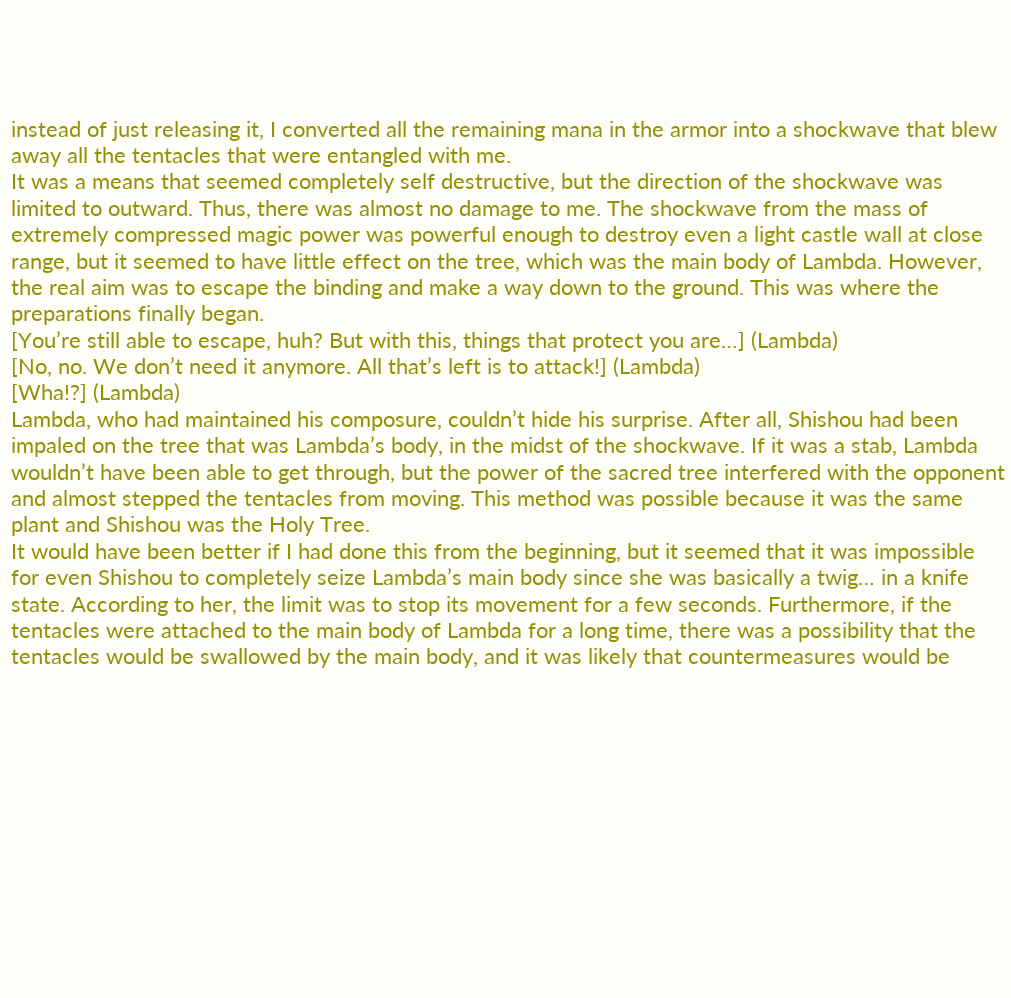instead of just releasing it, I converted all the remaining mana in the armor into a shockwave that blew away all the tentacles that were entangled with me.
It was a means that seemed completely self destructive, but the direction of the shockwave was limited to outward. Thus, there was almost no damage to me. The shockwave from the mass of extremely compressed magic power was powerful enough to destroy even a light castle wall at close range, but it seemed to have little effect on the tree, which was the main body of Lambda. However, the real aim was to escape the binding and make a way down to the ground. This was where the preparations finally began.
[You’re still able to escape, huh? But with this, things that protect you are…] (Lambda)
[No, no. We don’t need it anymore. All that’s left is to attack!] (Lambda)
[Wha!?] (Lambda)
Lambda, who had maintained his composure, couldn’t hide his surprise. After all, Shishou had been impaled on the tree that was Lambda’s body, in the midst of the shockwave. If it was a stab, Lambda wouldn’t have been able to get through, but the power of the sacred tree interfered with the opponent and almost stepped the tentacles from moving. This method was possible because it was the same plant and Shishou was the Holy Tree.
It would have been better if I had done this from the beginning, but it seemed that it was impossible for even Shishou to completely seize Lambda’s main body since she was basically a twig… in a knife state. According to her, the limit was to stop its movement for a few seconds. Furthermore, if the tentacles were attached to the main body of Lambda for a long time, there was a possibility that the tentacles would be swallowed by the main body, and it was likely that countermeasures would be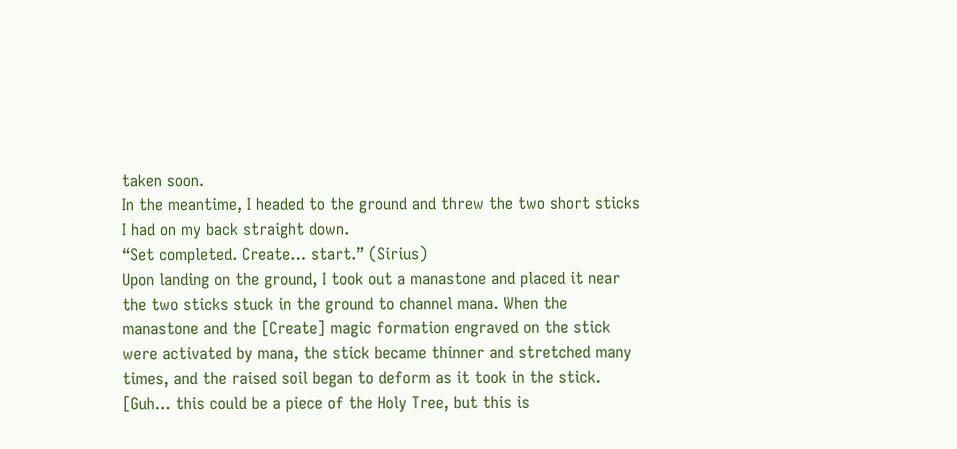taken soon.
In the meantime, I headed to the ground and threw the two short sticks I had on my back straight down.
“Set completed. Create… start.” (Sirius)
Upon landing on the ground, I took out a manastone and placed it near the two sticks stuck in the ground to channel mana. When the manastone and the [Create] magic formation engraved on the stick were activated by mana, the stick became thinner and stretched many times, and the raised soil began to deform as it took in the stick.
[Guh… this could be a piece of the Holy Tree, but this is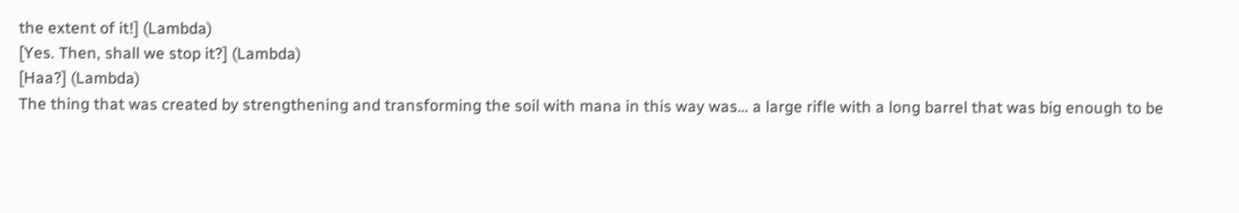the extent of it!] (Lambda)
[Yes. Then, shall we stop it?] (Lambda)
[Haa?] (Lambda)
The thing that was created by strengthening and transforming the soil with mana in this way was… a large rifle with a long barrel that was big enough to be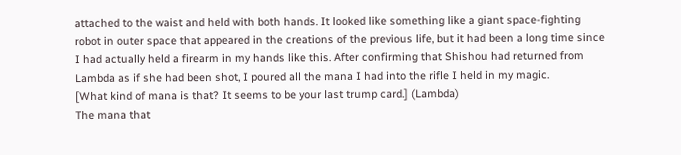attached to the waist and held with both hands. It looked like something like a giant space-fighting robot in outer space that appeared in the creations of the previous life, but it had been a long time since I had actually held a firearm in my hands like this. After confirming that Shishou had returned from Lambda as if she had been shot, I poured all the mana I had into the rifle I held in my magic.
[What kind of mana is that? It seems to be your last trump card.] (Lambda)
The mana that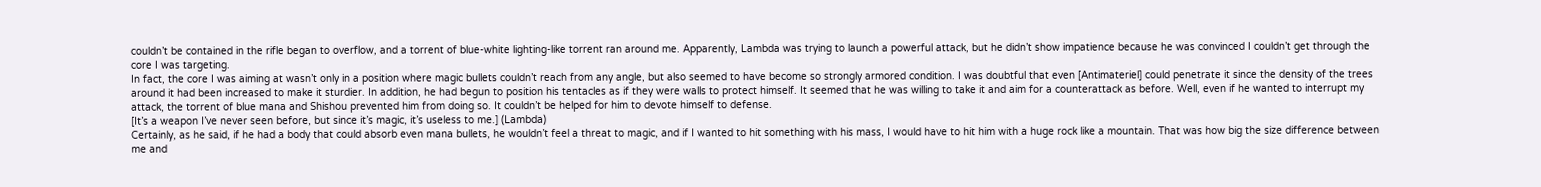couldn’t be contained in the rifle began to overflow, and a torrent of blue-white lighting-like torrent ran around me. Apparently, Lambda was trying to launch a powerful attack, but he didn’t show impatience because he was convinced I couldn’t get through the core I was targeting.
In fact, the core I was aiming at wasn’t only in a position where magic bullets couldn’t reach from any angle, but also seemed to have become so strongly armored condition. I was doubtful that even [Antimateriel] could penetrate it since the density of the trees around it had been increased to make it sturdier. In addition, he had begun to position his tentacles as if they were walls to protect himself. It seemed that he was willing to take it and aim for a counterattack as before. Well, even if he wanted to interrupt my attack, the torrent of blue mana and Shishou prevented him from doing so. It couldn’t be helped for him to devote himself to defense.
[It’s a weapon I’ve never seen before, but since it’s magic, it’s useless to me.] (Lambda)
Certainly, as he said, if he had a body that could absorb even mana bullets, he wouldn’t feel a threat to magic, and if I wanted to hit something with his mass, I would have to hit him with a huge rock like a mountain. That was how big the size difference between me and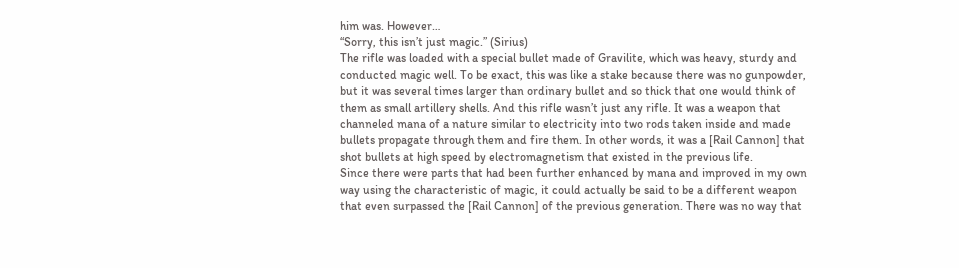him was. However…
“Sorry, this isn’t just magic.” (Sirius)
The rifle was loaded with a special bullet made of Gravilite, which was heavy, sturdy and conducted magic well. To be exact, this was like a stake because there was no gunpowder, but it was several times larger than ordinary bullet and so thick that one would think of them as small artillery shells. And this rifle wasn’t just any rifle. It was a weapon that channeled mana of a nature similar to electricity into two rods taken inside and made bullets propagate through them and fire them. In other words, it was a [Rail Cannon] that shot bullets at high speed by electromagnetism that existed in the previous life.
Since there were parts that had been further enhanced by mana and improved in my own way using the characteristic of magic, it could actually be said to be a different weapon that even surpassed the [Rail Cannon] of the previous generation. There was no way that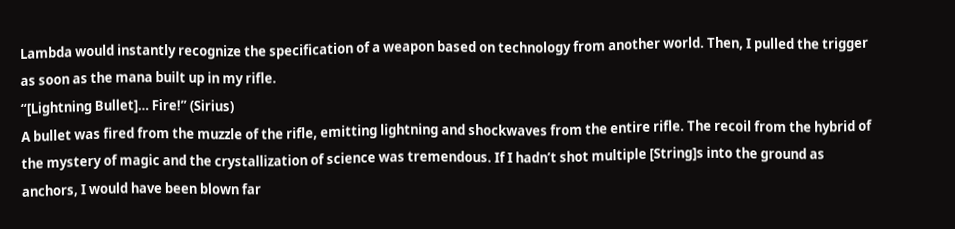Lambda would instantly recognize the specification of a weapon based on technology from another world. Then, I pulled the trigger as soon as the mana built up in my rifle.
“[Lightning Bullet]… Fire!” (Sirius)
A bullet was fired from the muzzle of the rifle, emitting lightning and shockwaves from the entire rifle. The recoil from the hybrid of the mystery of magic and the crystallization of science was tremendous. If I hadn’t shot multiple [String]s into the ground as anchors, I would have been blown far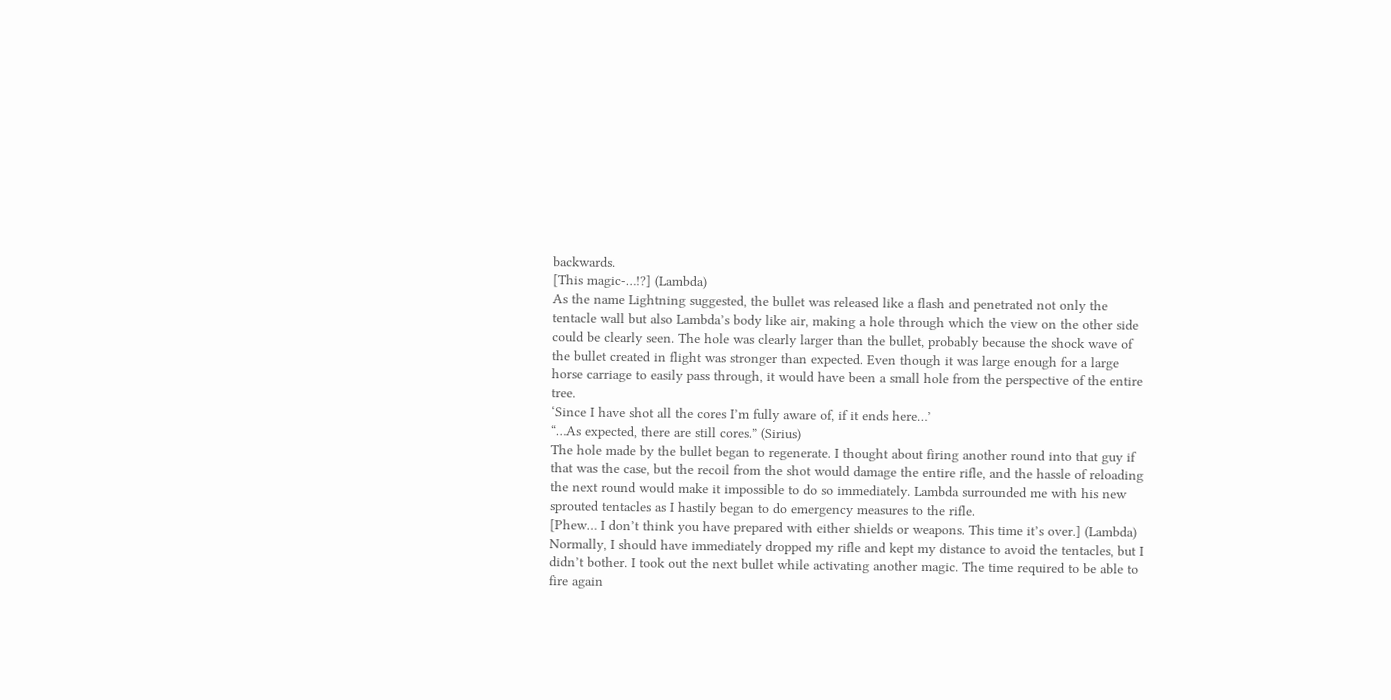backwards.
[This magic-…!?] (Lambda)
As the name Lightning suggested, the bullet was released like a flash and penetrated not only the tentacle wall but also Lambda’s body like air, making a hole through which the view on the other side could be clearly seen. The hole was clearly larger than the bullet, probably because the shock wave of the bullet created in flight was stronger than expected. Even though it was large enough for a large horse carriage to easily pass through, it would have been a small hole from the perspective of the entire tree.
‘Since I have shot all the cores I’m fully aware of, if it ends here…’
“…As expected, there are still cores.” (Sirius)
The hole made by the bullet began to regenerate. I thought about firing another round into that guy if that was the case, but the recoil from the shot would damage the entire rifle, and the hassle of reloading the next round would make it impossible to do so immediately. Lambda surrounded me with his new sprouted tentacles as I hastily began to do emergency measures to the rifle.
[Phew… I don’t think you have prepared with either shields or weapons. This time it’s over.] (Lambda)
Normally, I should have immediately dropped my rifle and kept my distance to avoid the tentacles, but I didn’t bother. I took out the next bullet while activating another magic. The time required to be able to fire again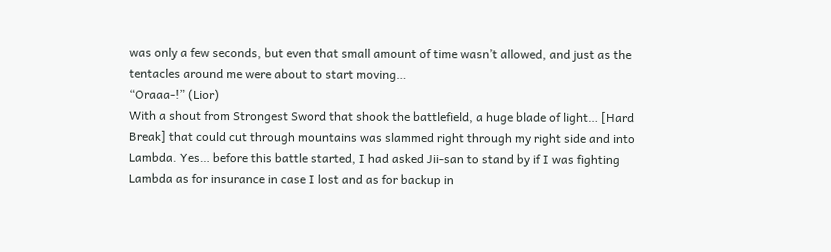was only a few seconds, but even that small amount of time wasn’t allowed, and just as the tentacles around me were about to start moving…
“Oraaa-!” (Lior)
With a shout from Strongest Sword that shook the battlefield, a huge blade of light… [Hard Break] that could cut through mountains was slammed right through my right side and into Lambda. Yes… before this battle started, I had asked Jii-san to stand by if I was fighting Lambda as for insurance in case I lost and as for backup in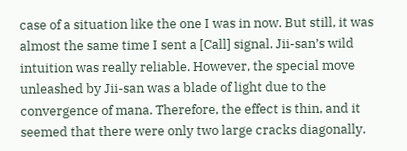case of a situation like the one I was in now. But still, it was almost the same time I sent a [Call] signal. Jii-san’s wild intuition was really reliable. However, the special move unleashed by Jii-san was a blade of light due to the convergence of mana. Therefore, the effect is thin, and it seemed that there were only two large cracks diagonally.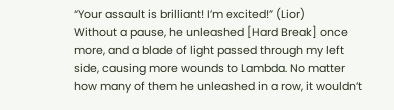“Your assault is brilliant! I’m excited!” (Lior)
Without a pause, he unleashed [Hard Break] once more, and a blade of light passed through my left side, causing more wounds to Lambda. No matter how many of them he unleashed in a row, it wouldn’t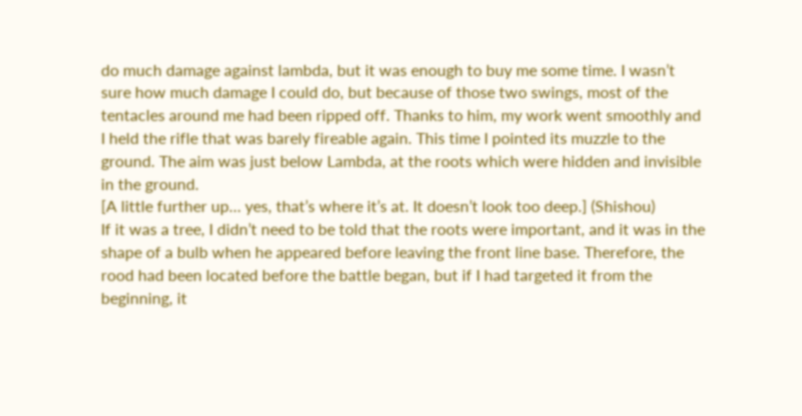do much damage against lambda, but it was enough to buy me some time. I wasn’t sure how much damage I could do, but because of those two swings, most of the tentacles around me had been ripped off. Thanks to him, my work went smoothly and I held the rifle that was barely fireable again. This time I pointed its muzzle to the ground. The aim was just below Lambda, at the roots which were hidden and invisible in the ground.
[A little further up… yes, that’s where it’s at. It doesn’t look too deep.] (Shishou)
If it was a tree, I didn’t need to be told that the roots were important, and it was in the shape of a bulb when he appeared before leaving the front line base. Therefore, the rood had been located before the battle began, but if I had targeted it from the beginning, it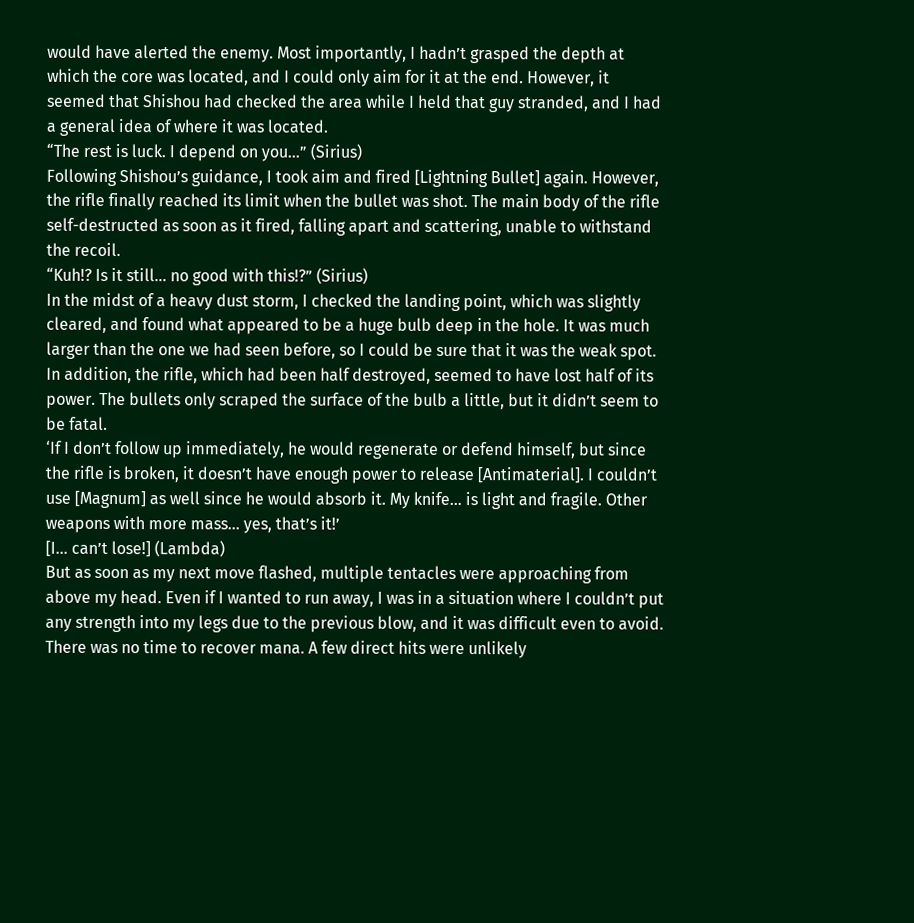would have alerted the enemy. Most importantly, I hadn’t grasped the depth at which the core was located, and I could only aim for it at the end. However, it seemed that Shishou had checked the area while I held that guy stranded, and I had a general idea of where it was located.
“The rest is luck. I depend on you…” (Sirius)
Following Shishou’s guidance, I took aim and fired [Lightning Bullet] again. However, the rifle finally reached its limit when the bullet was shot. The main body of the rifle self-destructed as soon as it fired, falling apart and scattering, unable to withstand the recoil.
“Kuh!? Is it still… no good with this!?” (Sirius)
In the midst of a heavy dust storm, I checked the landing point, which was slightly cleared, and found what appeared to be a huge bulb deep in the hole. It was much larger than the one we had seen before, so I could be sure that it was the weak spot. In addition, the rifle, which had been half destroyed, seemed to have lost half of its power. The bullets only scraped the surface of the bulb a little, but it didn’t seem to be fatal.
‘If I don’t follow up immediately, he would regenerate or defend himself, but since the rifle is broken, it doesn’t have enough power to release [Antimaterial]. I couldn’t use [Magnum] as well since he would absorb it. My knife… is light and fragile. Other weapons with more mass… yes, that’s it!’
[I… can’t lose!] (Lambda)
But as soon as my next move flashed, multiple tentacles were approaching from above my head. Even if I wanted to run away, I was in a situation where I couldn’t put any strength into my legs due to the previous blow, and it was difficult even to avoid.
There was no time to recover mana. A few direct hits were unlikely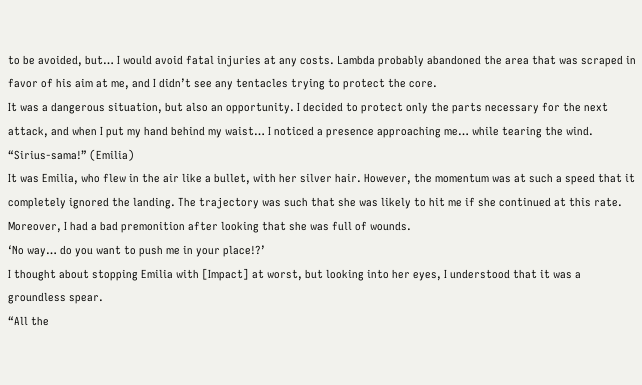to be avoided, but… I would avoid fatal injuries at any costs. Lambda probably abandoned the area that was scraped in favor of his aim at me, and I didn’t see any tentacles trying to protect the core.
It was a dangerous situation, but also an opportunity. I decided to protect only the parts necessary for the next attack, and when I put my hand behind my waist… I noticed a presence approaching me… while tearing the wind.
“Sirius-sama!” (Emilia)
It was Emilia, who flew in the air like a bullet, with her silver hair. However, the momentum was at such a speed that it completely ignored the landing. The trajectory was such that she was likely to hit me if she continued at this rate. Moreover, I had a bad premonition after looking that she was full of wounds.
‘No way… do you want to push me in your place!?’
I thought about stopping Emilia with [Impact] at worst, but looking into her eyes, I understood that it was a groundless spear.
“All the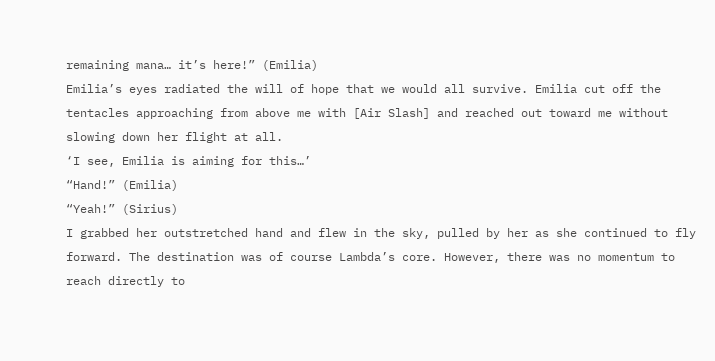remaining mana… it’s here!” (Emilia)
Emilia’s eyes radiated the will of hope that we would all survive. Emilia cut off the tentacles approaching from above me with [Air Slash] and reached out toward me without slowing down her flight at all.
‘I see, Emilia is aiming for this…’
“Hand!” (Emilia)
“Yeah!” (Sirius)
I grabbed her outstretched hand and flew in the sky, pulled by her as she continued to fly forward. The destination was of course Lambda’s core. However, there was no momentum to reach directly to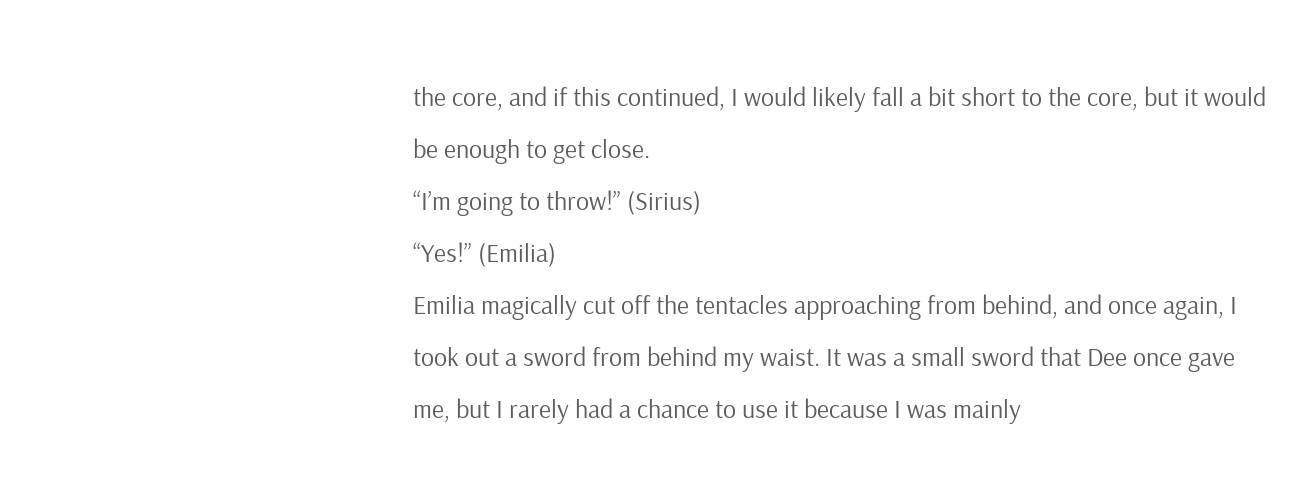the core, and if this continued, I would likely fall a bit short to the core, but it would be enough to get close.
“I’m going to throw!” (Sirius)
“Yes!” (Emilia)
Emilia magically cut off the tentacles approaching from behind, and once again, I took out a sword from behind my waist. It was a small sword that Dee once gave me, but I rarely had a chance to use it because I was mainly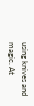using knives and magic. At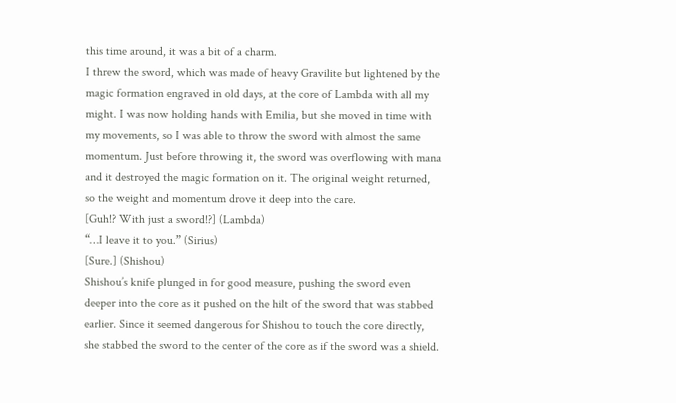this time around, it was a bit of a charm.
I threw the sword, which was made of heavy Gravilite but lightened by the magic formation engraved in old days, at the core of Lambda with all my might. I was now holding hands with Emilia, but she moved in time with my movements, so I was able to throw the sword with almost the same momentum. Just before throwing it, the sword was overflowing with mana and it destroyed the magic formation on it. The original weight returned, so the weight and momentum drove it deep into the care.
[Guh!? With just a sword!?] (Lambda)
“…I leave it to you.” (Sirius)
[Sure.] (Shishou)
Shishou’s knife plunged in for good measure, pushing the sword even deeper into the core as it pushed on the hilt of the sword that was stabbed earlier. Since it seemed dangerous for Shishou to touch the core directly, she stabbed the sword to the center of the core as if the sword was a shield.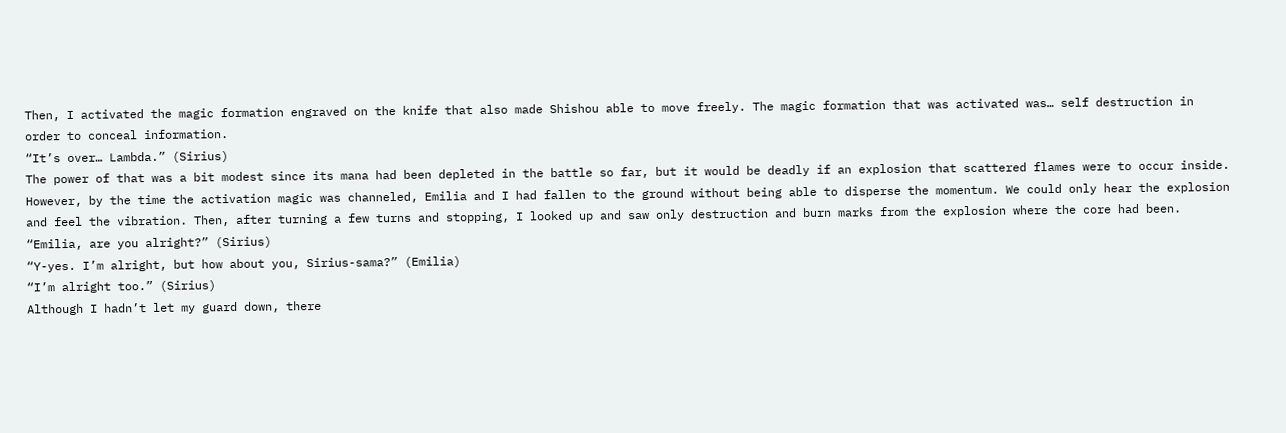Then, I activated the magic formation engraved on the knife that also made Shishou able to move freely. The magic formation that was activated was… self destruction in order to conceal information.
“It’s over… Lambda.” (Sirius)
The power of that was a bit modest since its mana had been depleted in the battle so far, but it would be deadly if an explosion that scattered flames were to occur inside. However, by the time the activation magic was channeled, Emilia and I had fallen to the ground without being able to disperse the momentum. We could only hear the explosion and feel the vibration. Then, after turning a few turns and stopping, I looked up and saw only destruction and burn marks from the explosion where the core had been.
“Emilia, are you alright?” (Sirius)
“Y-yes. I’m alright, but how about you, Sirius-sama?” (Emilia)
“I’m alright too.” (Sirius)
Although I hadn’t let my guard down, there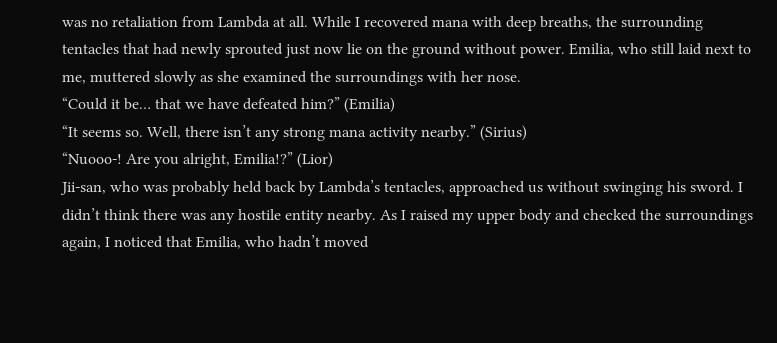was no retaliation from Lambda at all. While I recovered mana with deep breaths, the surrounding tentacles that had newly sprouted just now lie on the ground without power. Emilia, who still laid next to me, muttered slowly as she examined the surroundings with her nose.
“Could it be… that we have defeated him?” (Emilia)
“It seems so. Well, there isn’t any strong mana activity nearby.” (Sirius)
“Nuooo-! Are you alright, Emilia!?” (Lior)
Jii-san, who was probably held back by Lambda’s tentacles, approached us without swinging his sword. I didn’t think there was any hostile entity nearby. As I raised my upper body and checked the surroundings again, I noticed that Emilia, who hadn’t moved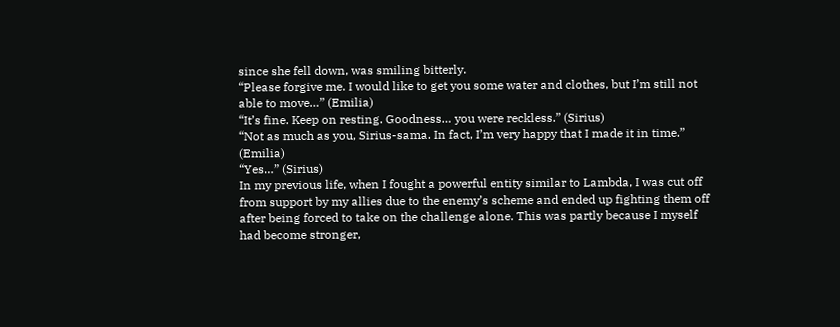since she fell down, was smiling bitterly.
“Please forgive me. I would like to get you some water and clothes, but I’m still not able to move…” (Emilia)
“It’s fine. Keep on resting. Goodness… you were reckless.” (Sirius)
“Not as much as you, Sirius-sama. In fact, I’m very happy that I made it in time.” (Emilia)
“Yes…” (Sirius)
In my previous life, when I fought a powerful entity similar to Lambda, I was cut off from support by my allies due to the enemy’s scheme and ended up fighting them off after being forced to take on the challenge alone. This was partly because I myself had become stronger,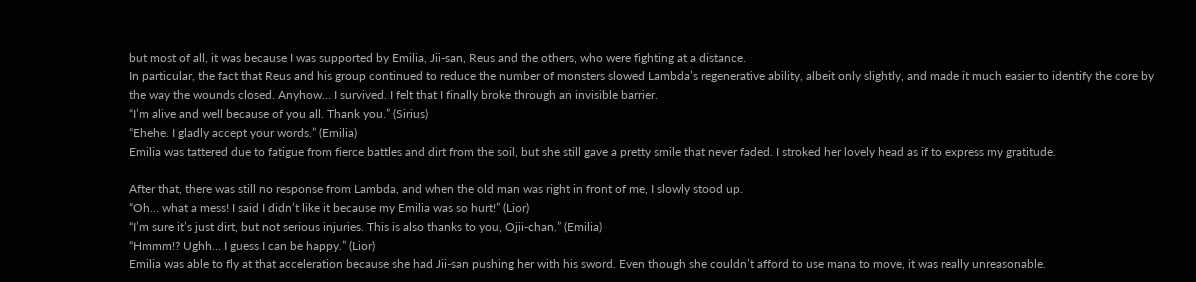but most of all, it was because I was supported by Emilia, Jii-san, Reus and the others, who were fighting at a distance.
In particular, the fact that Reus and his group continued to reduce the number of monsters slowed Lambda’s regenerative ability, albeit only slightly, and made it much easier to identify the core by the way the wounds closed. Anyhow… I survived. I felt that I finally broke through an invisible barrier.
“I’m alive and well because of you all. Thank you.” (Sirius)
“Ehehe. I gladly accept your words.” (Emilia)
Emilia was tattered due to fatigue from fierce battles and dirt from the soil, but she still gave a pretty smile that never faded. I stroked her lovely head as if to express my gratitude.

After that, there was still no response from Lambda, and when the old man was right in front of me, I slowly stood up.
“Oh… what a mess! I said I didn’t like it because my Emilia was so hurt!” (Lior)
“I’m sure it’s just dirt, but not serious injuries. This is also thanks to you, Ojii-chan.” (Emilia)
“Hmmm!? Ughh… I guess I can be happy.” (Lior)
Emilia was able to fly at that acceleration because she had Jii-san pushing her with his sword. Even though she couldn’t afford to use mana to move, it was really unreasonable.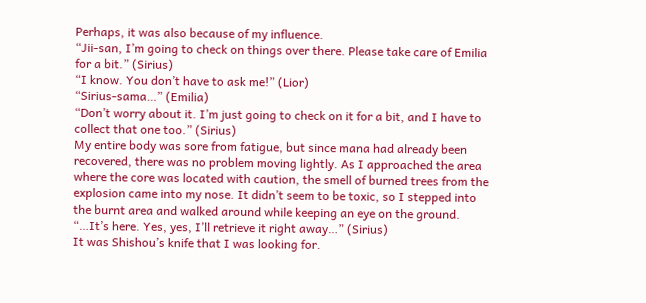Perhaps, it was also because of my influence.
“Jii-san, I’m going to check on things over there. Please take care of Emilia for a bit.” (Sirius)
“I know. You don’t have to ask me!” (Lior)
“Sirius-sama…” (Emilia)
“Don’t worry about it. I’m just going to check on it for a bit, and I have to collect that one too.” (Sirius)
My entire body was sore from fatigue, but since mana had already been recovered, there was no problem moving lightly. As I approached the area where the core was located with caution, the smell of burned trees from the explosion came into my nose. It didn’t seem to be toxic, so I stepped into the burnt area and walked around while keeping an eye on the ground.
“…It’s here. Yes, yes, I’ll retrieve it right away…” (Sirius)
It was Shishou’s knife that I was looking for.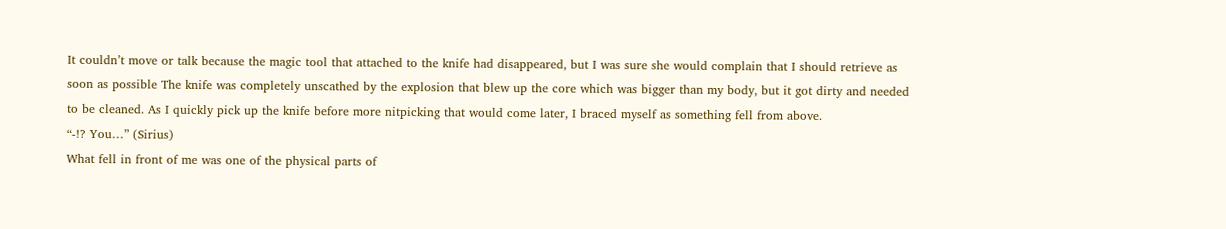It couldn’t move or talk because the magic tool that attached to the knife had disappeared, but I was sure she would complain that I should retrieve as soon as possible The knife was completely unscathed by the explosion that blew up the core which was bigger than my body, but it got dirty and needed to be cleaned. As I quickly pick up the knife before more nitpicking that would come later, I braced myself as something fell from above.
“-!? You…” (Sirius)
What fell in front of me was one of the physical parts of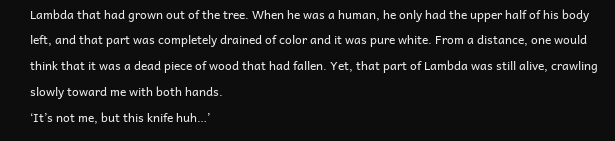Lambda that had grown out of the tree. When he was a human, he only had the upper half of his body left, and that part was completely drained of color and it was pure white. From a distance, one would think that it was a dead piece of wood that had fallen. Yet, that part of Lambda was still alive, crawling slowly toward me with both hands.
‘It’s not me, but this knife huh…’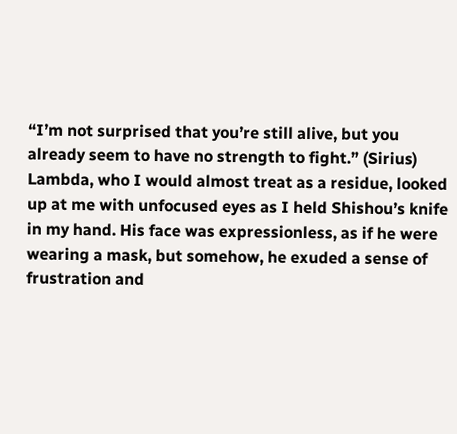“I’m not surprised that you’re still alive, but you already seem to have no strength to fight.” (Sirius)
Lambda, who I would almost treat as a residue, looked up at me with unfocused eyes as I held Shishou’s knife in my hand. His face was expressionless, as if he were wearing a mask, but somehow, he exuded a sense of frustration and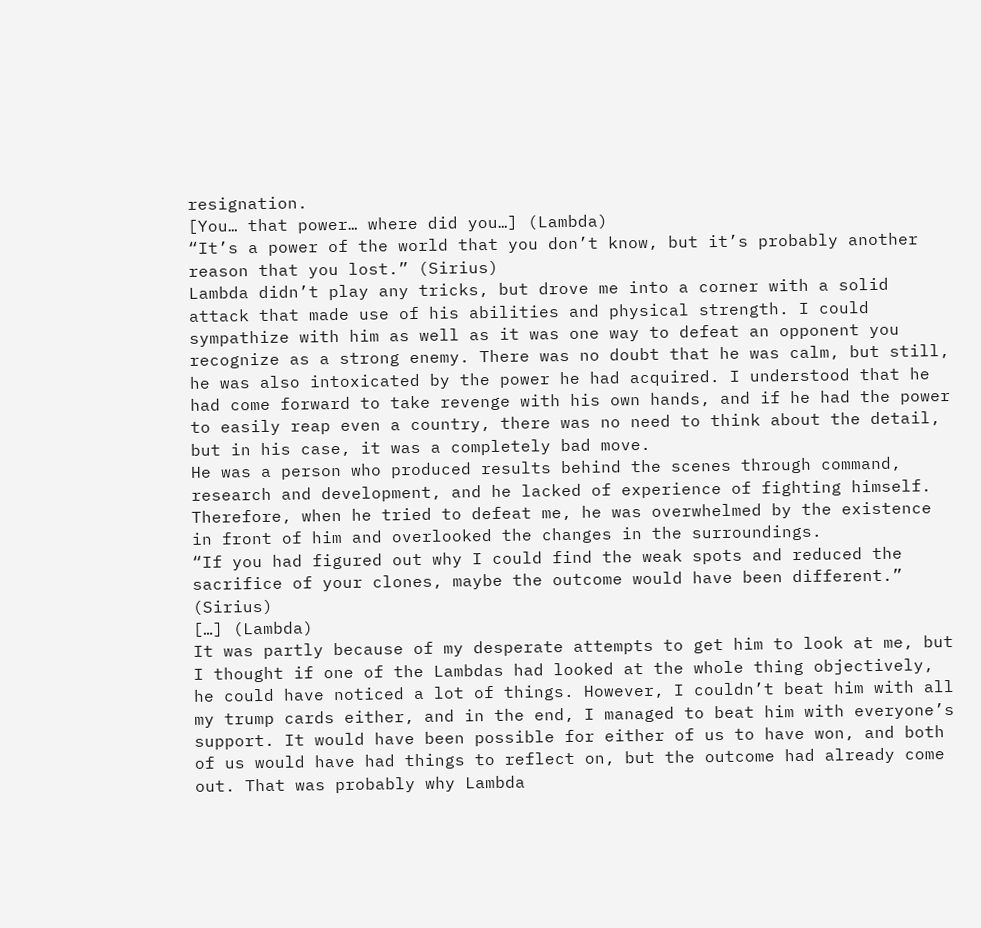resignation.
[You… that power… where did you…] (Lambda)
“It’s a power of the world that you don’t know, but it’s probably another reason that you lost.” (Sirius)
Lambda didn’t play any tricks, but drove me into a corner with a solid attack that made use of his abilities and physical strength. I could sympathize with him as well as it was one way to defeat an opponent you recognize as a strong enemy. There was no doubt that he was calm, but still, he was also intoxicated by the power he had acquired. I understood that he had come forward to take revenge with his own hands, and if he had the power to easily reap even a country, there was no need to think about the detail, but in his case, it was a completely bad move.
He was a person who produced results behind the scenes through command, research and development, and he lacked of experience of fighting himself. Therefore, when he tried to defeat me, he was overwhelmed by the existence in front of him and overlooked the changes in the surroundings.
“If you had figured out why I could find the weak spots and reduced the sacrifice of your clones, maybe the outcome would have been different.” (Sirius)
[…] (Lambda)
It was partly because of my desperate attempts to get him to look at me, but I thought if one of the Lambdas had looked at the whole thing objectively, he could have noticed a lot of things. However, I couldn’t beat him with all my trump cards either, and in the end, I managed to beat him with everyone’s support. It would have been possible for either of us to have won, and both of us would have had things to reflect on, but the outcome had already come out. That was probably why Lambda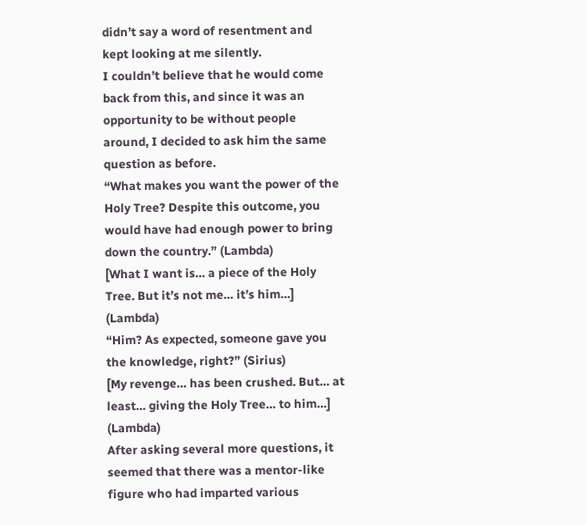didn’t say a word of resentment and kept looking at me silently.
I couldn’t believe that he would come back from this, and since it was an opportunity to be without people around, I decided to ask him the same question as before.
“What makes you want the power of the Holy Tree? Despite this outcome, you would have had enough power to bring down the country.” (Lambda)
[What I want is… a piece of the Holy Tree. But it’s not me… it’s him…] (Lambda)
“Him? As expected, someone gave you the knowledge, right?” (Sirius)
[My revenge… has been crushed. But… at least… giving the Holy Tree… to him…] (Lambda)
After asking several more questions, it seemed that there was a mentor-like figure who had imparted various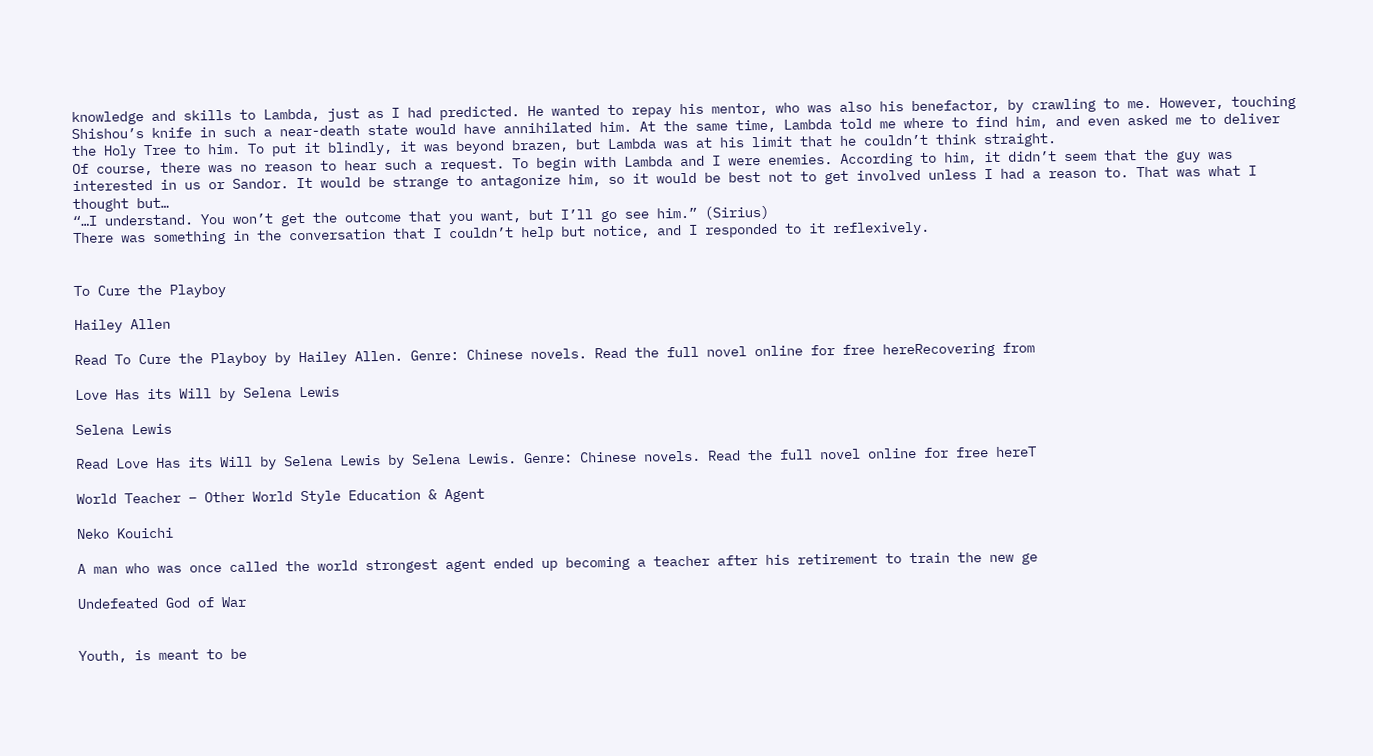knowledge and skills to Lambda, just as I had predicted. He wanted to repay his mentor, who was also his benefactor, by crawling to me. However, touching Shishou’s knife in such a near-death state would have annihilated him. At the same time, Lambda told me where to find him, and even asked me to deliver the Holy Tree to him. To put it blindly, it was beyond brazen, but Lambda was at his limit that he couldn’t think straight.
Of course, there was no reason to hear such a request. To begin with Lambda and I were enemies. According to him, it didn’t seem that the guy was interested in us or Sandor. It would be strange to antagonize him, so it would be best not to get involved unless I had a reason to. That was what I thought but…
“…I understand. You won’t get the outcome that you want, but I’ll go see him.” (Sirius)
There was something in the conversation that I couldn’t help but notice, and I responded to it reflexively.


To Cure the Playboy

Hailey Allen

Read To Cure the Playboy by Hailey Allen. Genre: Chinese novels. Read the full novel online for free hereRecovering from

Love Has its Will by Selena Lewis

Selena Lewis

Read Love Has its Will by Selena Lewis by Selena Lewis. Genre: Chinese novels. Read the full novel online for free hereT

World Teacher – Other World Style Education & Agent

Neko Kouichi

A man who was once called the world strongest agent ended up becoming a teacher after his retirement to train the new ge

Undefeated God of War


Youth, is meant to be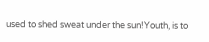used to shed sweat under the sun!Youth, is to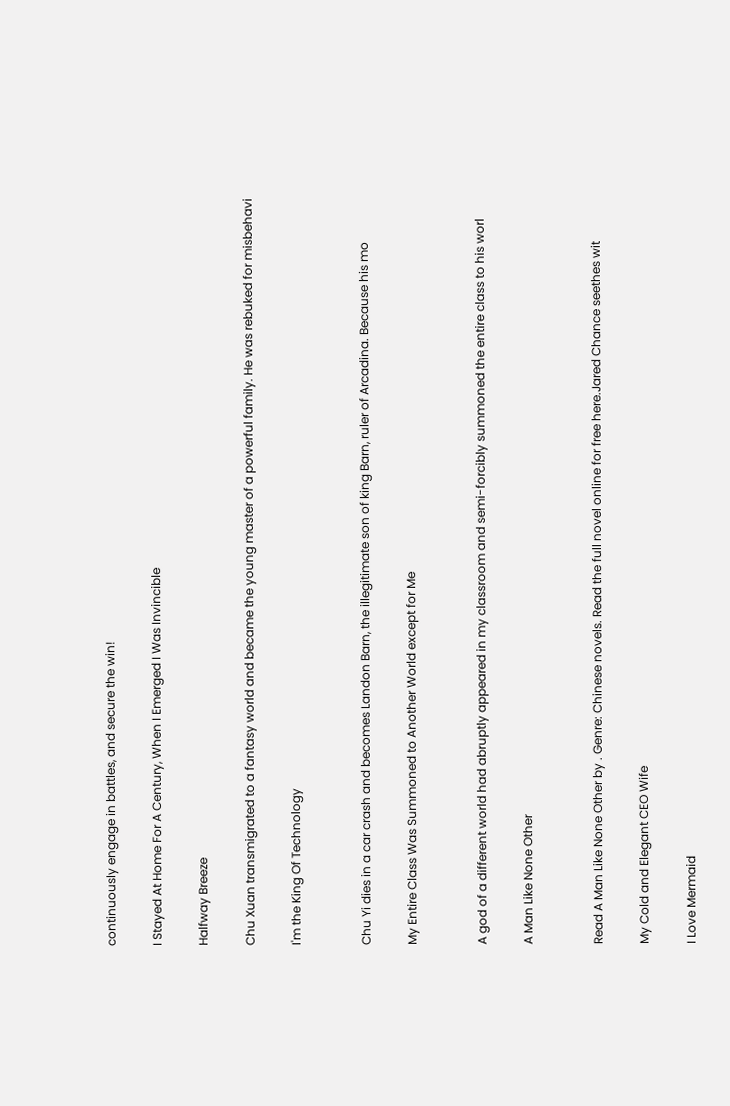continuously engage in battles, and secure the win!

I Stayed At Home For A Century, When I Emerged I Was Invincible

Halfway Breeze

Chu Xuan transmigrated to a fantasy world and became the young master of a powerful family. He was rebuked for misbehavi

I'm the King Of Technology


Chu Yi dies in a car crash and becomes Landon Barn, the illegitimate son of king Barn, ruler of Arcadina. Because his mo

My Entire Class Was Summoned to Another World except for Me


A god of a different world had abruptly appeared in my classroom and semi-forcibly summoned the entire class to his worl

A Man Like None Other


Read A Man Like None Other by . Genre: Chinese novels. Read the full novel online for free here.Jared Chance seethes wit

My Cold and Elegant CEO Wife

I Love Mermaid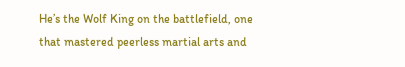He’s the Wolf King on the battlefield, one that mastered peerless martial arts and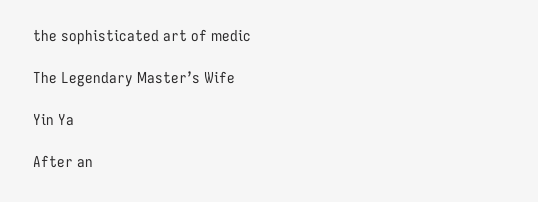the sophisticated art of medic

The Legendary Master’s Wife

Yin Ya

After an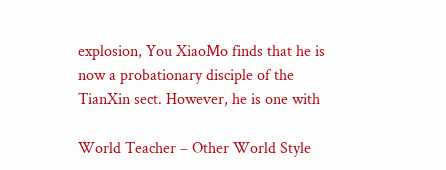explosion, You XiaoMo finds that he is now a probationary disciple of the TianXin sect. However, he is one with

World Teacher – Other World Style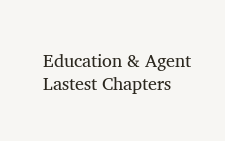Education & Agent Lastest Chapters